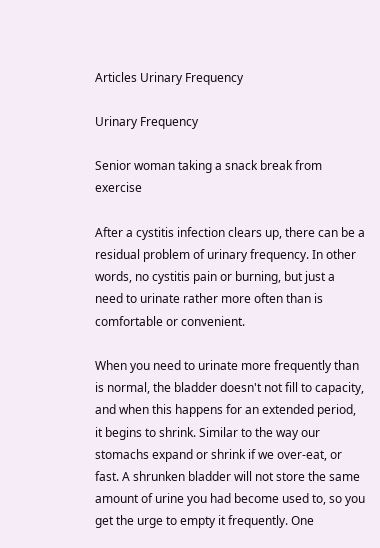Articles Urinary Frequency

Urinary Frequency

Senior woman taking a snack break from exercise

After a cystitis infection clears up, there can be a residual problem of urinary frequency. In other words, no cystitis pain or burning, but just a need to urinate rather more often than is comfortable or convenient.

When you need to urinate more frequently than is normal, the bladder doesn't not fill to capacity, and when this happens for an extended period, it begins to shrink. Similar to the way our stomachs expand or shrink if we over-eat, or fast. A shrunken bladder will not store the same amount of urine you had become used to, so you get the urge to empty it frequently. One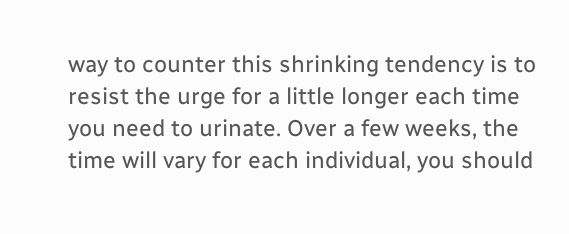way to counter this shrinking tendency is to resist the urge for a little longer each time you need to urinate. Over a few weeks, the time will vary for each individual, you should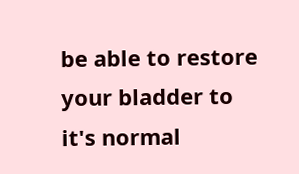be able to restore your bladder to it's normal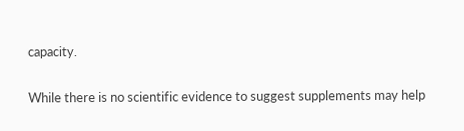capacity.

While there is no scientific evidence to suggest supplements may help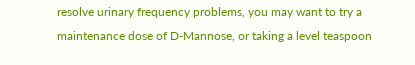resolve urinary frequency problems, you may want to try a maintenance dose of D-Mannose, or taking a level teaspoon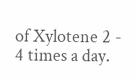of Xylotene 2 - 4 times a day.